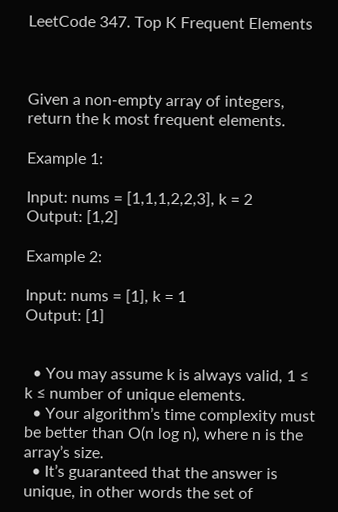LeetCode 347. Top K Frequent Elements



Given a non-empty array of integers, return the k most frequent elements.

Example 1:

Input: nums = [1,1,1,2,2,3], k = 2
Output: [1,2]

Example 2:

Input: nums = [1], k = 1
Output: [1]


  • You may assume k is always valid, 1 ≤ k ≤ number of unique elements.
  • Your algorithm’s time complexity must be better than O(n log n), where n is the array’s size.
  • It’s guaranteed that the answer is unique, in other words the set of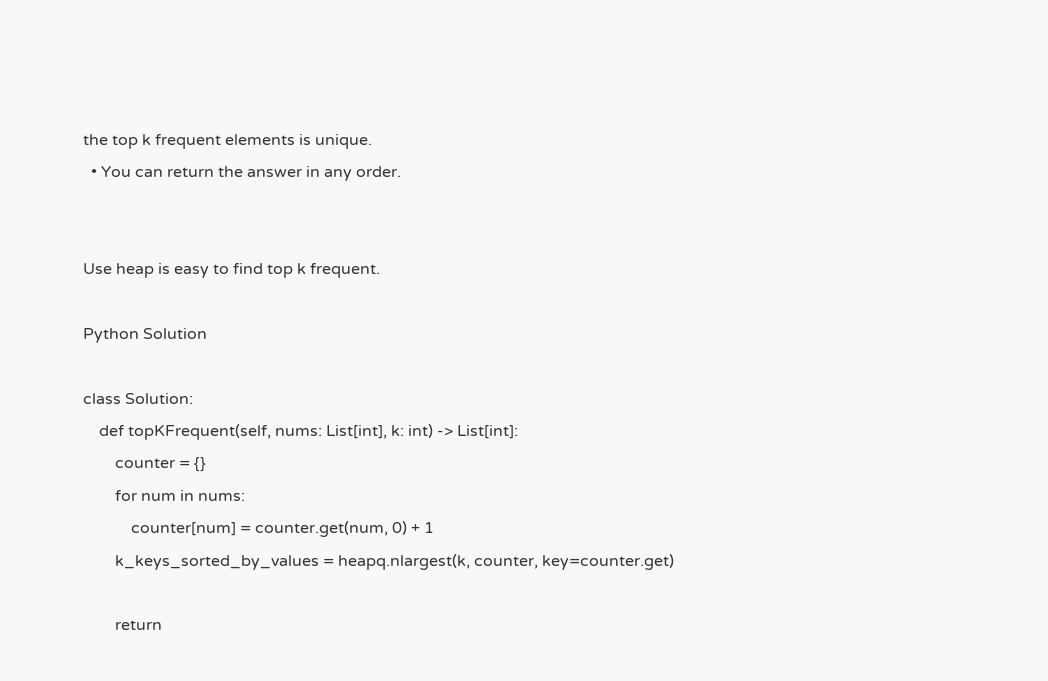the top k frequent elements is unique.
  • You can return the answer in any order.


Use heap is easy to find top k frequent.

Python Solution

class Solution:
    def topKFrequent(self, nums: List[int], k: int) -> List[int]:
        counter = {}
        for num in nums:
            counter[num] = counter.get(num, 0) + 1
        k_keys_sorted_by_values = heapq.nlargest(k, counter, key=counter.get)

        return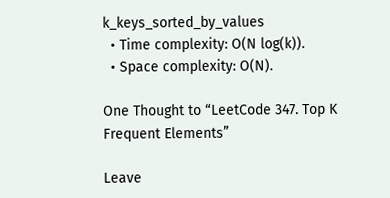k_keys_sorted_by_values
  • Time complexity: O(N log(k)).
  • Space complexity: O(N).

One Thought to “LeetCode 347. Top K Frequent Elements”

Leave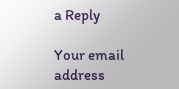a Reply

Your email address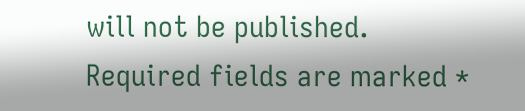will not be published. Required fields are marked *